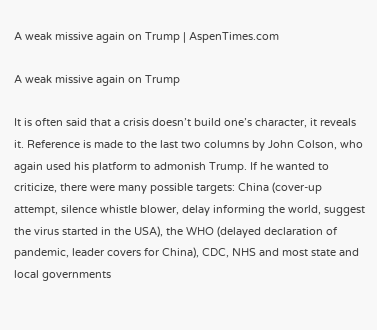A weak missive again on Trump | AspenTimes.com

A weak missive again on Trump

It is often said that a crisis doesn’t build one’s character, it reveals it. Reference is made to the last two columns by John Colson, who again used his platform to admonish Trump. If he wanted to criticize, there were many possible targets: China (cover-up attempt, silence whistle blower, delay informing the world, suggest the virus started in the USA), the WHO (delayed declaration of pandemic, leader covers for China), CDC, NHS and most state and local governments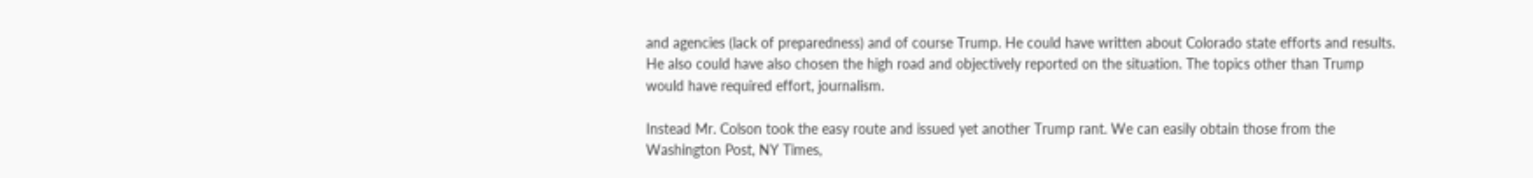and agencies (lack of preparedness) and of course Trump. He could have written about Colorado state efforts and results. He also could have also chosen the high road and objectively reported on the situation. The topics other than Trump would have required effort, journalism.

Instead Mr. Colson took the easy route and issued yet another Trump rant. We can easily obtain those from the Washington Post, NY Times,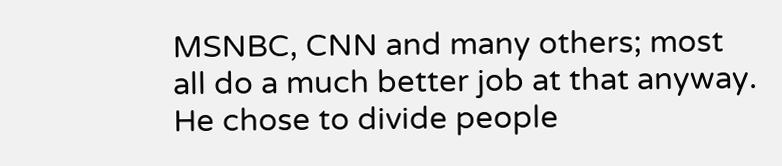MSNBC, CNN and many others; most all do a much better job at that anyway. He chose to divide people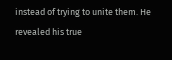instead of trying to unite them. He revealed his true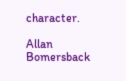character.

Allan Bomersback